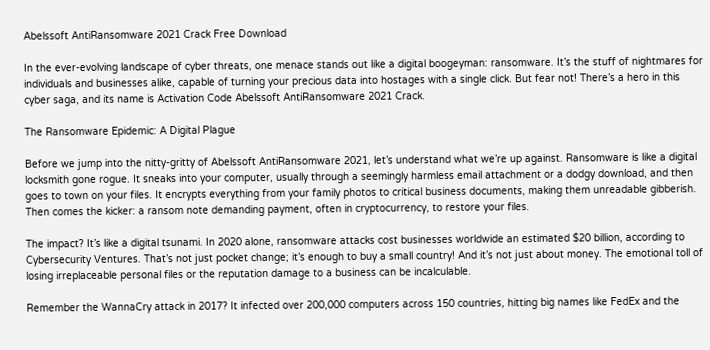Abelssoft AntiRansomware 2021 Crack Free Download

In the ever-evolving landscape of cyber threats, one menace stands out like a digital boogeyman: ransomware. It’s the stuff of nightmares for individuals and businesses alike, capable of turning your precious data into hostages with a single click. But fear not! There’s a hero in this cyber saga, and its name is Activation Code Abelssoft AntiRansomware 2021 Crack.

The Ransomware Epidemic: A Digital Plague

Before we jump into the nitty-gritty of Abelssoft AntiRansomware 2021, let’s understand what we’re up against. Ransomware is like a digital locksmith gone rogue. It sneaks into your computer, usually through a seemingly harmless email attachment or a dodgy download, and then goes to town on your files. It encrypts everything from your family photos to critical business documents, making them unreadable gibberish. Then comes the kicker: a ransom note demanding payment, often in cryptocurrency, to restore your files.

The impact? It’s like a digital tsunami. In 2020 alone, ransomware attacks cost businesses worldwide an estimated $20 billion, according to Cybersecurity Ventures. That’s not just pocket change; it’s enough to buy a small country! And it’s not just about money. The emotional toll of losing irreplaceable personal files or the reputation damage to a business can be incalculable.

Remember the WannaCry attack in 2017? It infected over 200,000 computers across 150 countries, hitting big names like FedEx and the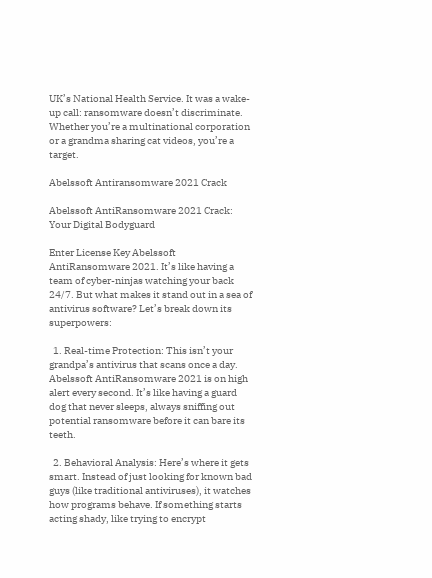UK’s National Health Service. It was a wake-up call: ransomware doesn’t discriminate. Whether you’re a multinational corporation or a grandma sharing cat videos, you’re a target.

Abelssoft Antiransomware 2021 Crack

Abelssoft AntiRansomware 2021 Crack: Your Digital Bodyguard

Enter License Key Abelssoft AntiRansomware 2021. It’s like having a team of cyber-ninjas watching your back 24/7. But what makes it stand out in a sea of antivirus software? Let’s break down its superpowers:

  1. Real-time Protection: This isn’t your grandpa’s antivirus that scans once a day. Abelssoft AntiRansomware 2021 is on high alert every second. It’s like having a guard dog that never sleeps, always sniffing out potential ransomware before it can bare its teeth.

  2. Behavioral Analysis: Here’s where it gets smart. Instead of just looking for known bad guys (like traditional antiviruses), it watches how programs behave. If something starts acting shady, like trying to encrypt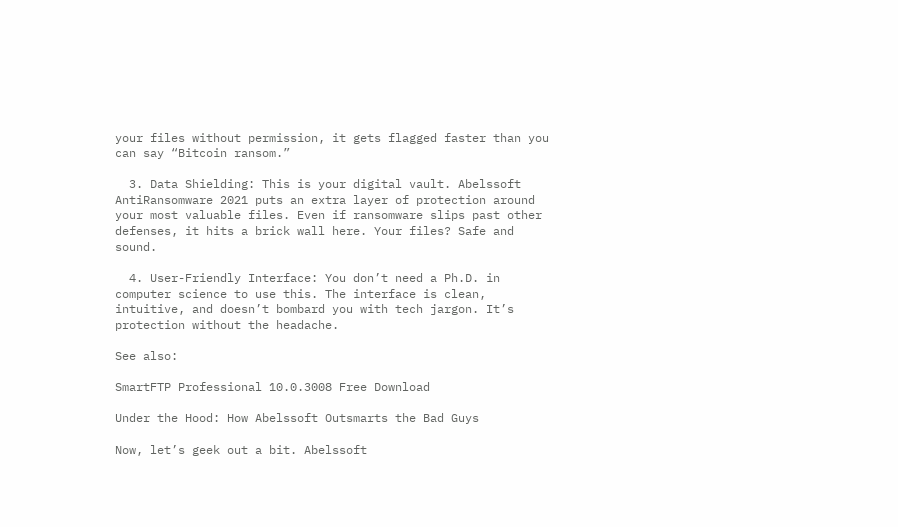your files without permission, it gets flagged faster than you can say “Bitcoin ransom.”

  3. Data Shielding: This is your digital vault. Abelssoft AntiRansomware 2021 puts an extra layer of protection around your most valuable files. Even if ransomware slips past other defenses, it hits a brick wall here. Your files? Safe and sound.

  4. User-Friendly Interface: You don’t need a Ph.D. in computer science to use this. The interface is clean, intuitive, and doesn’t bombard you with tech jargon. It’s protection without the headache.

See also:

SmartFTP Professional 10.0.3008 Free Download

Under the Hood: How Abelssoft Outsmarts the Bad Guys

Now, let’s geek out a bit. Abelssoft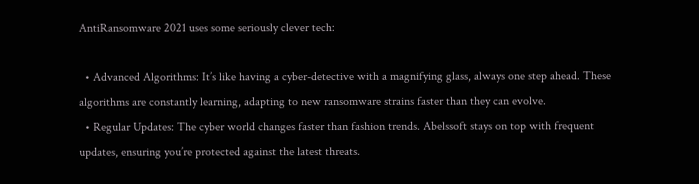AntiRansomware 2021 uses some seriously clever tech:

  • Advanced Algorithms: It’s like having a cyber-detective with a magnifying glass, always one step ahead. These algorithms are constantly learning, adapting to new ransomware strains faster than they can evolve.
  • Regular Updates: The cyber world changes faster than fashion trends. Abelssoft stays on top with frequent updates, ensuring you’re protected against the latest threats.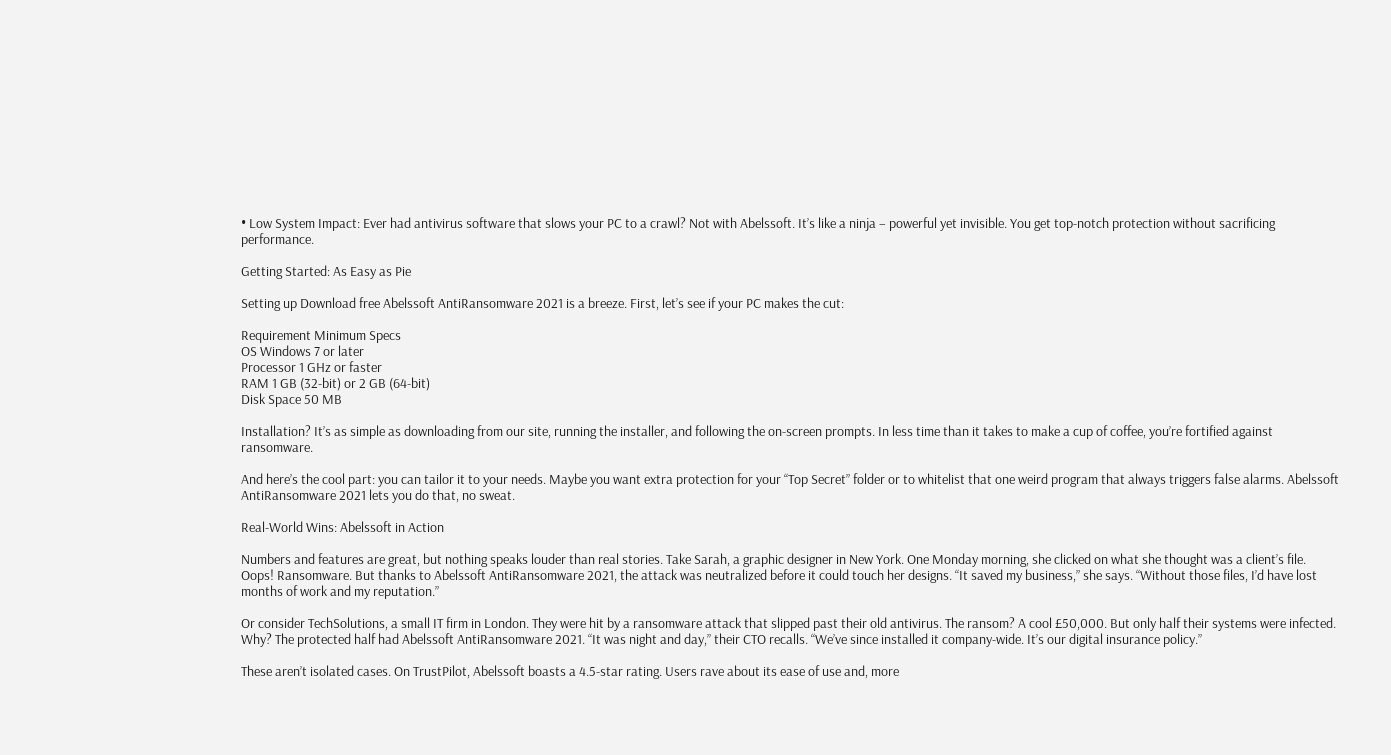• Low System Impact: Ever had antivirus software that slows your PC to a crawl? Not with Abelssoft. It’s like a ninja – powerful yet invisible. You get top-notch protection without sacrificing performance.

Getting Started: As Easy as Pie

Setting up Download free Abelssoft AntiRansomware 2021 is a breeze. First, let’s see if your PC makes the cut:

Requirement Minimum Specs
OS Windows 7 or later
Processor 1 GHz or faster
RAM 1 GB (32-bit) or 2 GB (64-bit)
Disk Space 50 MB

Installation? It’s as simple as downloading from our site, running the installer, and following the on-screen prompts. In less time than it takes to make a cup of coffee, you’re fortified against ransomware.

And here’s the cool part: you can tailor it to your needs. Maybe you want extra protection for your “Top Secret” folder or to whitelist that one weird program that always triggers false alarms. Abelssoft AntiRansomware 2021 lets you do that, no sweat.

Real-World Wins: Abelssoft in Action

Numbers and features are great, but nothing speaks louder than real stories. Take Sarah, a graphic designer in New York. One Monday morning, she clicked on what she thought was a client’s file. Oops! Ransomware. But thanks to Abelssoft AntiRansomware 2021, the attack was neutralized before it could touch her designs. “It saved my business,” she says. “Without those files, I’d have lost months of work and my reputation.”

Or consider TechSolutions, a small IT firm in London. They were hit by a ransomware attack that slipped past their old antivirus. The ransom? A cool £50,000. But only half their systems were infected. Why? The protected half had Abelssoft AntiRansomware 2021. “It was night and day,” their CTO recalls. “We’ve since installed it company-wide. It’s our digital insurance policy.”

These aren’t isolated cases. On TrustPilot, Abelssoft boasts a 4.5-star rating. Users rave about its ease of use and, more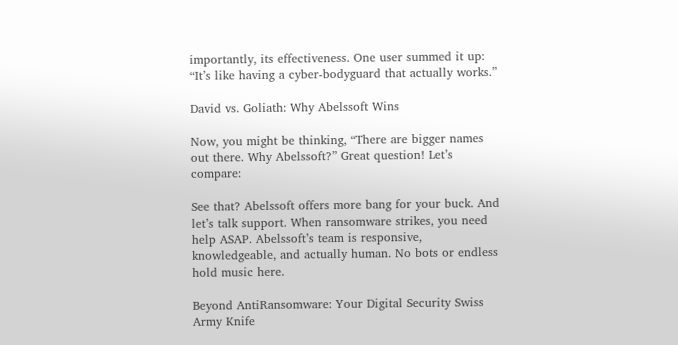importantly, its effectiveness. One user summed it up: “It’s like having a cyber-bodyguard that actually works.”

David vs. Goliath: Why Abelssoft Wins

Now, you might be thinking, “There are bigger names out there. Why Abelssoft?” Great question! Let’s compare:

See that? Abelssoft offers more bang for your buck. And let’s talk support. When ransomware strikes, you need help ASAP. Abelssoft’s team is responsive, knowledgeable, and actually human. No bots or endless hold music here.

Beyond AntiRansomware: Your Digital Security Swiss Army Knife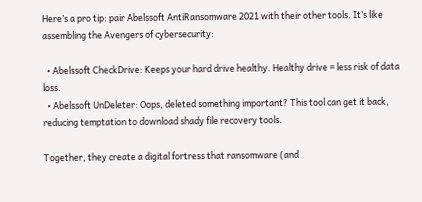Here’s a pro tip: pair Abelssoft AntiRansomware 2021 with their other tools. It’s like assembling the Avengers of cybersecurity:

  • Abelssoft CheckDrive: Keeps your hard drive healthy. Healthy drive = less risk of data loss.
  • Abelssoft UnDeleter: Oops, deleted something important? This tool can get it back, reducing temptation to download shady file recovery tools.

Together, they create a digital fortress that ransomware (and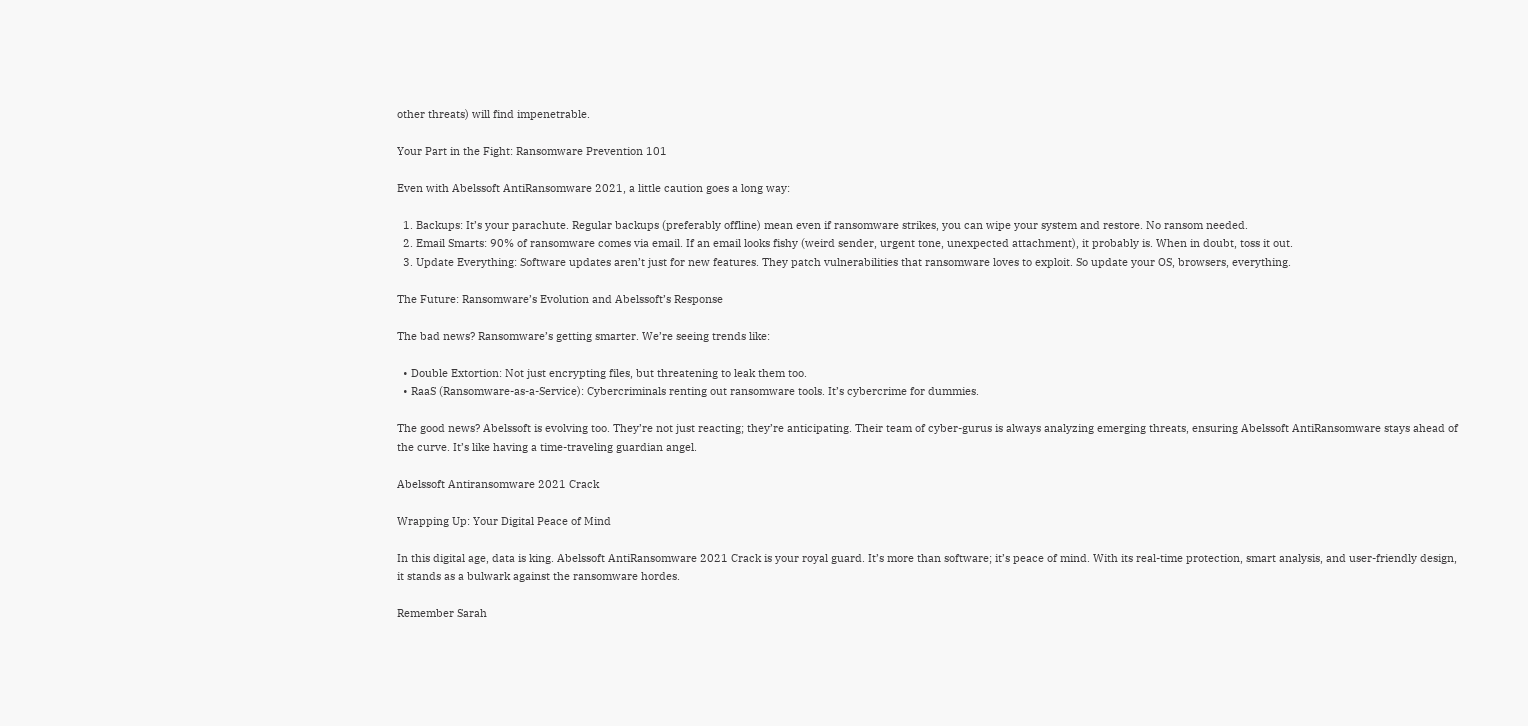other threats) will find impenetrable.

Your Part in the Fight: Ransomware Prevention 101

Even with Abelssoft AntiRansomware 2021, a little caution goes a long way:

  1. Backups: It’s your parachute. Regular backups (preferably offline) mean even if ransomware strikes, you can wipe your system and restore. No ransom needed.
  2. Email Smarts: 90% of ransomware comes via email. If an email looks fishy (weird sender, urgent tone, unexpected attachment), it probably is. When in doubt, toss it out.
  3. Update Everything: Software updates aren’t just for new features. They patch vulnerabilities that ransomware loves to exploit. So update your OS, browsers, everything.

The Future: Ransomware’s Evolution and Abelssoft’s Response

The bad news? Ransomware’s getting smarter. We’re seeing trends like:

  • Double Extortion: Not just encrypting files, but threatening to leak them too.
  • RaaS (Ransomware-as-a-Service): Cybercriminals renting out ransomware tools. It’s cybercrime for dummies.

The good news? Abelssoft is evolving too. They’re not just reacting; they’re anticipating. Their team of cyber-gurus is always analyzing emerging threats, ensuring Abelssoft AntiRansomware stays ahead of the curve. It’s like having a time-traveling guardian angel.

Abelssoft Antiransomware 2021 Crack

Wrapping Up: Your Digital Peace of Mind

In this digital age, data is king. Abelssoft AntiRansomware 2021 Crack is your royal guard. It’s more than software; it’s peace of mind. With its real-time protection, smart analysis, and user-friendly design, it stands as a bulwark against the ransomware hordes.

Remember Sarah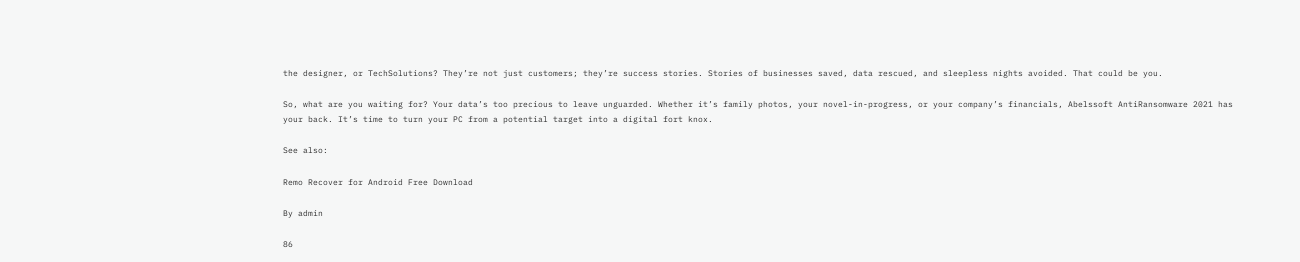the designer, or TechSolutions? They’re not just customers; they’re success stories. Stories of businesses saved, data rescued, and sleepless nights avoided. That could be you.

So, what are you waiting for? Your data’s too precious to leave unguarded. Whether it’s family photos, your novel-in-progress, or your company’s financials, Abelssoft AntiRansomware 2021 has your back. It’s time to turn your PC from a potential target into a digital fort knox.

See also:

Remo Recover for Android Free Download

By admin

86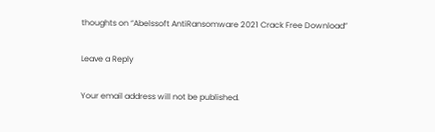thoughts on “Abelssoft AntiRansomware 2021 Crack Free Download”

Leave a Reply

Your email address will not be published.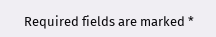Required fields are marked *